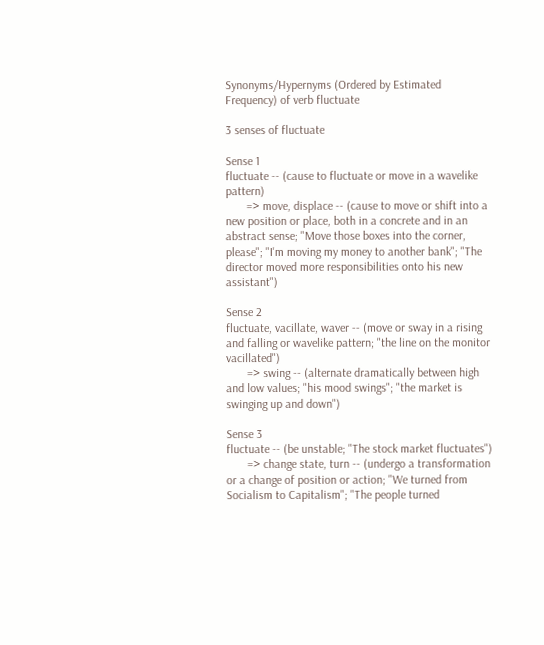Synonyms/Hypernyms (Ordered by Estimated Frequency) of verb fluctuate

3 senses of fluctuate

Sense 1
fluctuate -- (cause to fluctuate or move in a wavelike pattern)
       => move, displace -- (cause to move or shift into a new position or place, both in a concrete and in an abstract sense; "Move those boxes into the corner, please"; "I'm moving my money to another bank"; "The director moved more responsibilities onto his new assistant")

Sense 2
fluctuate, vacillate, waver -- (move or sway in a rising and falling or wavelike pattern; "the line on the monitor vacillated")
       => swing -- (alternate dramatically between high and low values; "his mood swings"; "the market is swinging up and down")

Sense 3
fluctuate -- (be unstable; "The stock market fluctuates")
       => change state, turn -- (undergo a transformation or a change of position or action; "We turned from Socialism to Capitalism"; "The people turned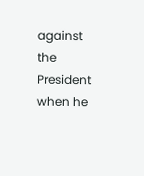against the President when he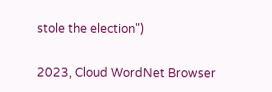stole the election")

2023, Cloud WordNet Browser